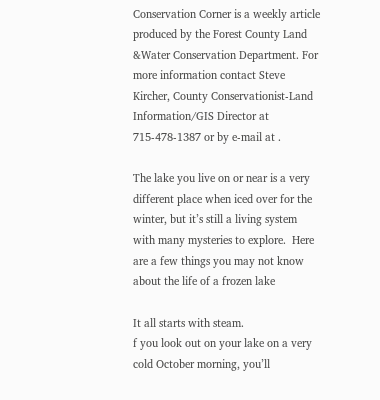Conservation Corner is a weekly article produced by the Forest County Land &Water Conservation Department. For more information contact Steve Kircher, County Conservationist-Land Information/GIS Director at 715-478-1387 or by e-mail at .

The lake you live on or near is a very different place when iced over for the winter, but it’s still a living system with many mysteries to explore.  Here are a few things you may not know about the life of a frozen lake

It all starts with steam.
f you look out on your lake on a very cold October morning, you’ll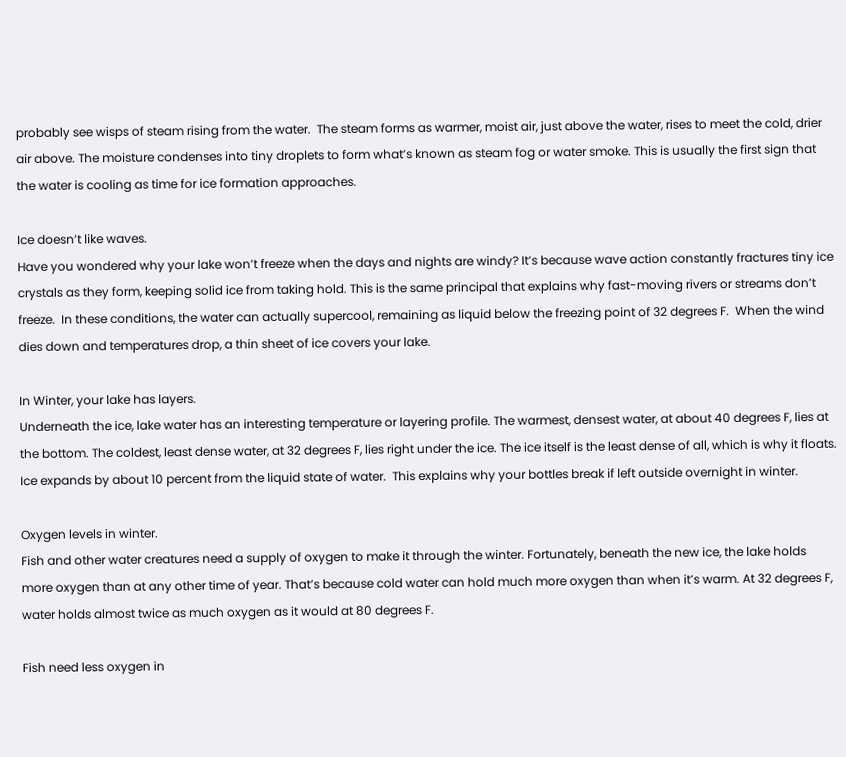probably see wisps of steam rising from the water.  The steam forms as warmer, moist air, just above the water, rises to meet the cold, drier air above. The moisture condenses into tiny droplets to form what’s known as steam fog or water smoke. This is usually the first sign that the water is cooling as time for ice formation approaches.

Ice doesn’t like waves.
Have you wondered why your lake won’t freeze when the days and nights are windy? It’s because wave action constantly fractures tiny ice crystals as they form, keeping solid ice from taking hold. This is the same principal that explains why fast-moving rivers or streams don’t freeze.  In these conditions, the water can actually supercool, remaining as liquid below the freezing point of 32 degrees F.  When the wind dies down and temperatures drop, a thin sheet of ice covers your lake.

In Winter, your lake has layers.
Underneath the ice, lake water has an interesting temperature or layering profile. The warmest, densest water, at about 40 degrees F, lies at the bottom. The coldest, least dense water, at 32 degrees F, lies right under the ice. The ice itself is the least dense of all, which is why it floats.  Ice expands by about 10 percent from the liquid state of water.  This explains why your bottles break if left outside overnight in winter.

Oxygen levels in winter.
Fish and other water creatures need a supply of oxygen to make it through the winter. Fortunately, beneath the new ice, the lake holds more oxygen than at any other time of year. That’s because cold water can hold much more oxygen than when it’s warm. At 32 degrees F, water holds almost twice as much oxygen as it would at 80 degrees F.

Fish need less oxygen in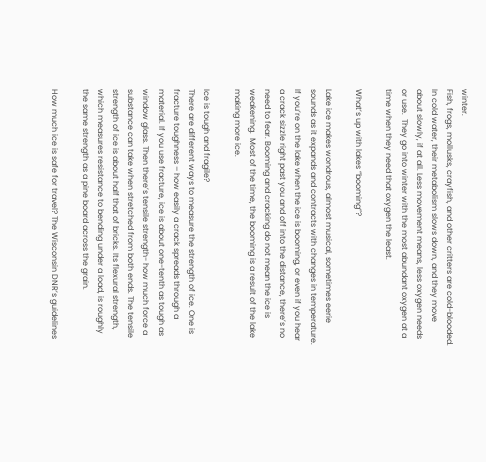winter.
Fish, frogs, mollusks, crayfish, and other critters are cold-blooded. In cold water, their metabolism slows down, and they move about slowly, if at all. Less movement means, less oxygen needs or use.  They go into winter with the most abundant oxygen at a time when they need that oxygen the least.

What’s up with lakes “booming”?

Lake ice makes wondrous, almost musical, sometimes eerie sounds as it expands and contracts with changes in temperature.  If you’re on the lake when the ice is booming, or even if you hear a crack sizzle right past you and off into the distance, there’s no need to fear. Booming and cracking do not mean the ice is weakening.  Most of the time, the booming is a result of the lake making more ice.

Ice is tough and fragile?
There are different ways to measure the strength of ice. One is fracture toughness – how easily a crack spreads through a material. If you use fracture, ice is about one-tenth as tough as window glass. Then there’s tensile strength- how much force a substance can take when stretched from both ends. The tensile strength of ice is about half that of bricks. Its flexural strength, which measures resistance to bending under a load, is roughly the same strength as a pine board across the grain.

How much ice is safe for travel? The Wisconsin DNR’s guidelines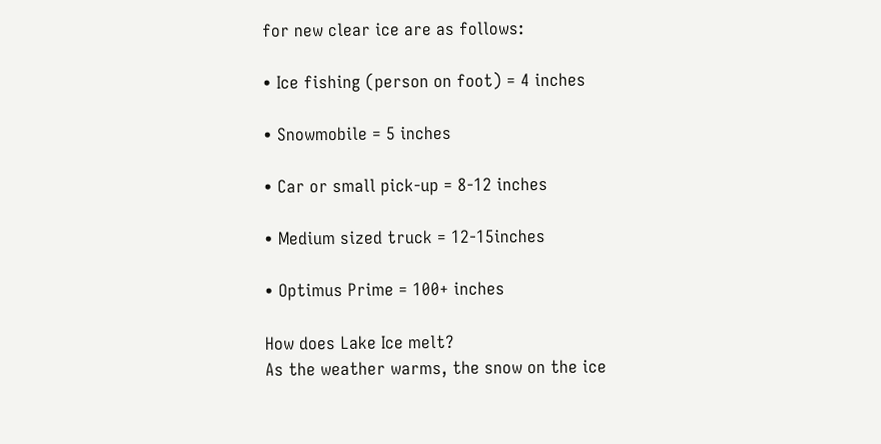for new clear ice are as follows:

• Ice fishing (person on foot) = 4 inches

• Snowmobile = 5 inches

• Car or small pick-up = 8-12 inches

• Medium sized truck = 12-15inches

• Optimus Prime = 100+ inches

How does Lake Ice melt?
As the weather warms, the snow on the ice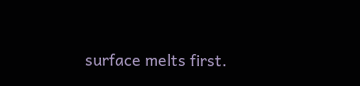surface melts first.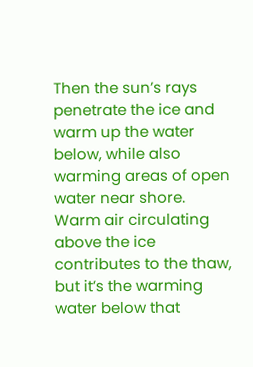Then the sun’s rays penetrate the ice and warm up the water below, while also warming areas of open water near shore. Warm air circulating above the ice contributes to the thaw, but it’s the warming water below that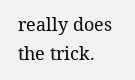really does the trick.